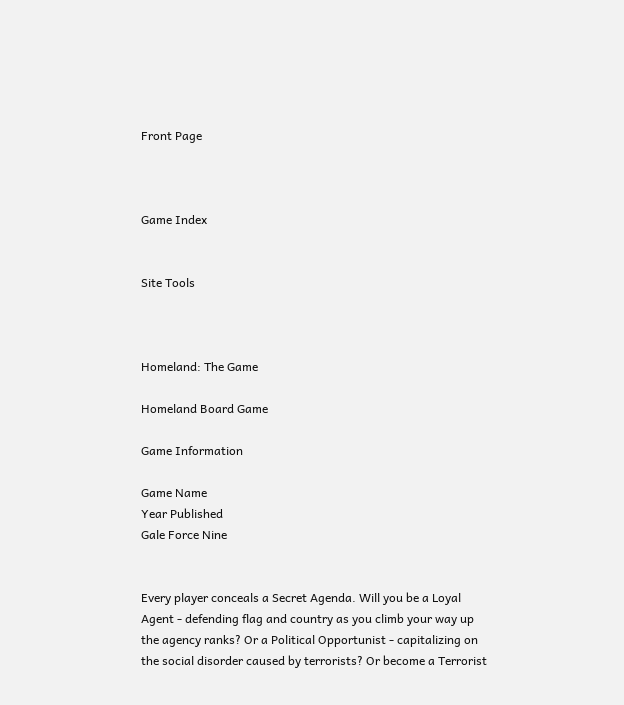Front Page



Game Index


Site Tools



Homeland: The Game

Homeland Board Game

Game Information

Game Name
Year Published
Gale Force Nine


Every player conceals a Secret Agenda. Will you be a Loyal Agent - defending flag and country as you climb your way up the agency ranks? Or a Political Opportunist - capitalizing on the social disorder caused by terrorists? Or become a Terrorist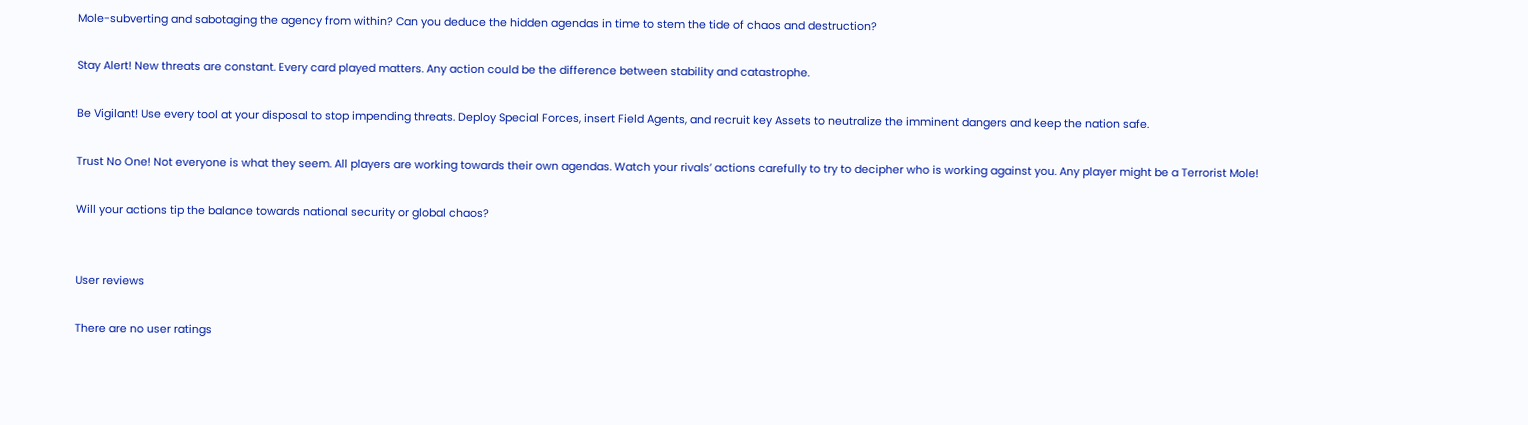Mole-subverting and sabotaging the agency from within? Can you deduce the hidden agendas in time to stem the tide of chaos and destruction?

Stay Alert! New threats are constant. Every card played matters. Any action could be the difference between stability and catastrophe.

Be Vigilant! Use every tool at your disposal to stop impending threats. Deploy Special Forces, insert Field Agents, and recruit key Assets to neutralize the imminent dangers and keep the nation safe.

Trust No One! Not everyone is what they seem. All players are working towards their own agendas. Watch your rivals’ actions carefully to try to decipher who is working against you. Any player might be a Terrorist Mole!

Will your actions tip the balance towards national security or global chaos?


User reviews

There are no user ratings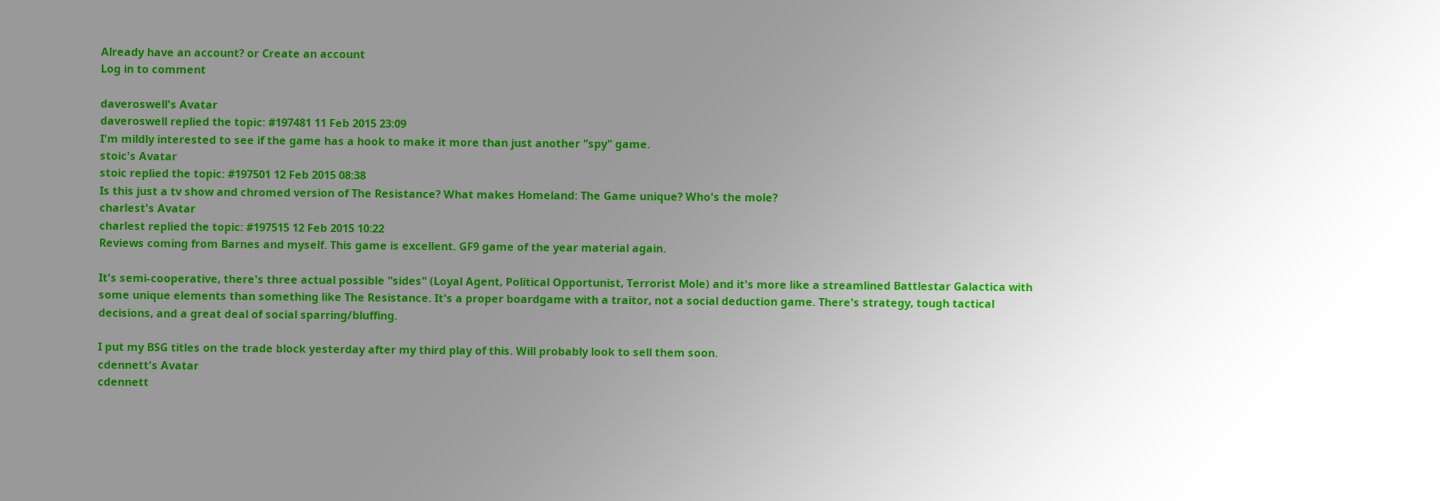Already have an account? or Create an account
Log in to comment

daveroswell's Avatar
daveroswell replied the topic: #197481 11 Feb 2015 23:09
I'm mildly interested to see if the game has a hook to make it more than just another "spy" game.
stoic's Avatar
stoic replied the topic: #197501 12 Feb 2015 08:38
Is this just a tv show and chromed version of The Resistance? What makes Homeland: The Game unique? Who's the mole?
charlest's Avatar
charlest replied the topic: #197515 12 Feb 2015 10:22
Reviews coming from Barnes and myself. This game is excellent. GF9 game of the year material again.

It's semi-cooperative, there's three actual possible "sides" (Loyal Agent, Political Opportunist, Terrorist Mole) and it's more like a streamlined Battlestar Galactica with some unique elements than something like The Resistance. It's a proper boardgame with a traitor, not a social deduction game. There's strategy, tough tactical decisions, and a great deal of social sparring/bluffing.

I put my BSG titles on the trade block yesterday after my third play of this. Will probably look to sell them soon.
cdennett's Avatar
cdennett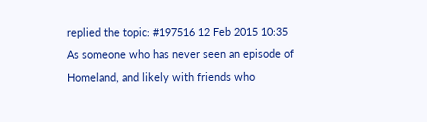replied the topic: #197516 12 Feb 2015 10:35
As someone who has never seen an episode of Homeland, and likely with friends who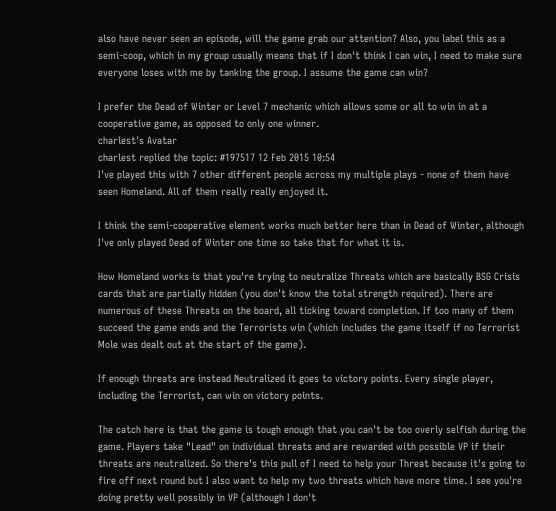also have never seen an episode, will the game grab our attention? Also, you label this as a semi-coop, which in my group usually means that if I don't think I can win, I need to make sure everyone loses with me by tanking the group. I assume the game can win?

I prefer the Dead of Winter or Level 7 mechanic which allows some or all to win in at a cooperative game, as opposed to only one winner.
charlest's Avatar
charlest replied the topic: #197517 12 Feb 2015 10:54
I've played this with 7 other different people across my multiple plays - none of them have seen Homeland. All of them really really enjoyed it.

I think the semi-cooperative element works much better here than in Dead of Winter, although I've only played Dead of Winter one time so take that for what it is.

How Homeland works is that you're trying to neutralize Threats which are basically BSG Crisis cards that are partially hidden (you don't know the total strength required). There are numerous of these Threats on the board, all ticking toward completion. If too many of them succeed the game ends and the Terrorists win (which includes the game itself if no Terrorist Mole was dealt out at the start of the game).

If enough threats are instead Neutralized it goes to victory points. Every single player, including the Terrorist, can win on victory points.

The catch here is that the game is tough enough that you can't be too overly selfish during the game. Players take "Lead" on individual threats and are rewarded with possible VP if their threats are neutralized. So there's this pull of I need to help your Threat because it's going to fire off next round but I also want to help my two threats which have more time. I see you're doing pretty well possibly in VP (although I don't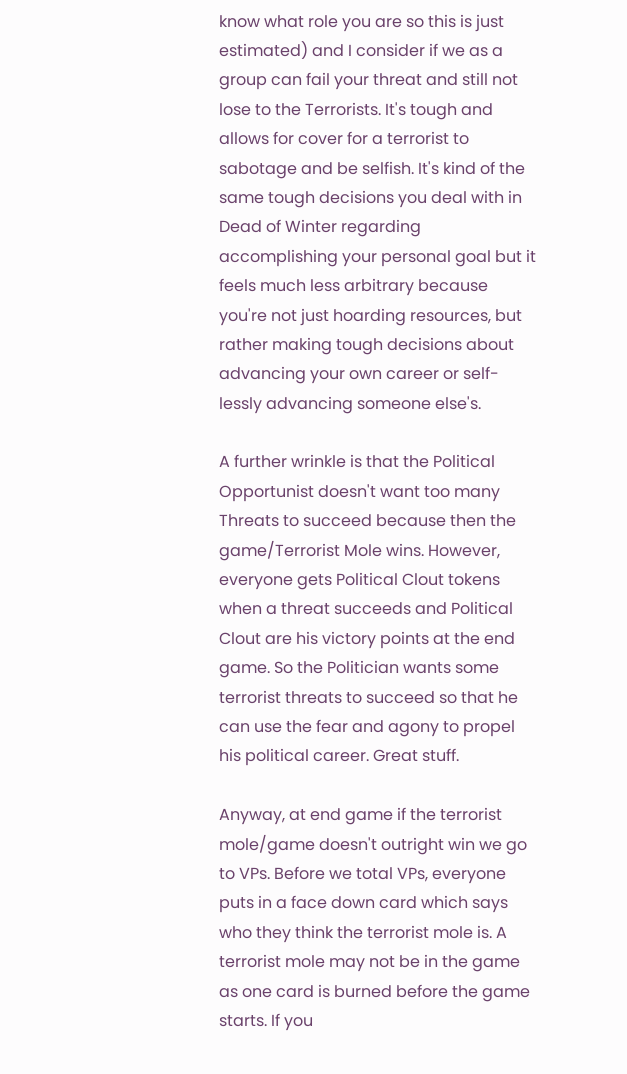know what role you are so this is just estimated) and I consider if we as a group can fail your threat and still not lose to the Terrorists. It's tough and allows for cover for a terrorist to sabotage and be selfish. It's kind of the same tough decisions you deal with in Dead of Winter regarding accomplishing your personal goal but it feels much less arbitrary because you're not just hoarding resources, but rather making tough decisions about advancing your own career or self-lessly advancing someone else's.

A further wrinkle is that the Political Opportunist doesn't want too many Threats to succeed because then the game/Terrorist Mole wins. However, everyone gets Political Clout tokens when a threat succeeds and Political Clout are his victory points at the end game. So the Politician wants some terrorist threats to succeed so that he can use the fear and agony to propel his political career. Great stuff.

Anyway, at end game if the terrorist mole/game doesn't outright win we go to VPs. Before we total VPs, everyone puts in a face down card which says who they think the terrorist mole is. A terrorist mole may not be in the game as one card is burned before the game starts. If you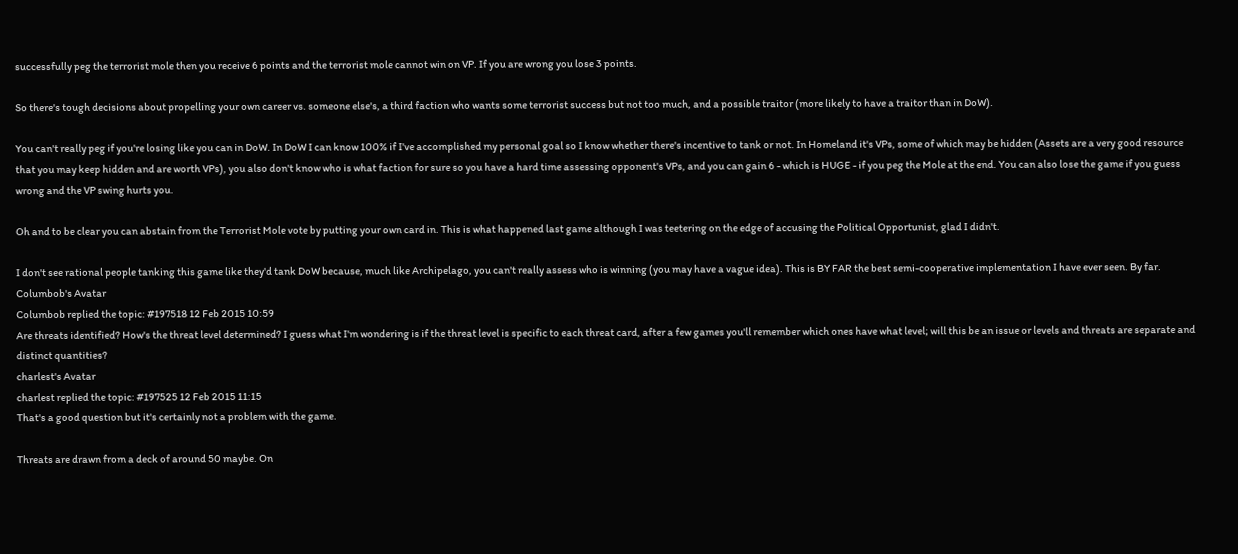successfully peg the terrorist mole then you receive 6 points and the terrorist mole cannot win on VP. If you are wrong you lose 3 points.

So there's tough decisions about propelling your own career vs. someone else's, a third faction who wants some terrorist success but not too much, and a possible traitor (more likely to have a traitor than in DoW).

You can't really peg if you're losing like you can in DoW. In DoW I can know 100% if I've accomplished my personal goal so I know whether there's incentive to tank or not. In Homeland it's VPs, some of which may be hidden (Assets are a very good resource that you may keep hidden and are worth VPs), you also don't know who is what faction for sure so you have a hard time assessing opponent's VPs, and you can gain 6 - which is HUGE - if you peg the Mole at the end. You can also lose the game if you guess wrong and the VP swing hurts you.

Oh and to be clear you can abstain from the Terrorist Mole vote by putting your own card in. This is what happened last game although I was teetering on the edge of accusing the Political Opportunist, glad I didn't.

I don't see rational people tanking this game like they'd tank DoW because, much like Archipelago, you can't really assess who is winning (you may have a vague idea). This is BY FAR the best semi-cooperative implementation I have ever seen. By far.
Columbob's Avatar
Columbob replied the topic: #197518 12 Feb 2015 10:59
Are threats identified? How's the threat level determined? I guess what I'm wondering is if the threat level is specific to each threat card, after a few games you'll remember which ones have what level; will this be an issue or levels and threats are separate and distinct quantities?
charlest's Avatar
charlest replied the topic: #197525 12 Feb 2015 11:15
That's a good question but it's certainly not a problem with the game.

Threats are drawn from a deck of around 50 maybe. On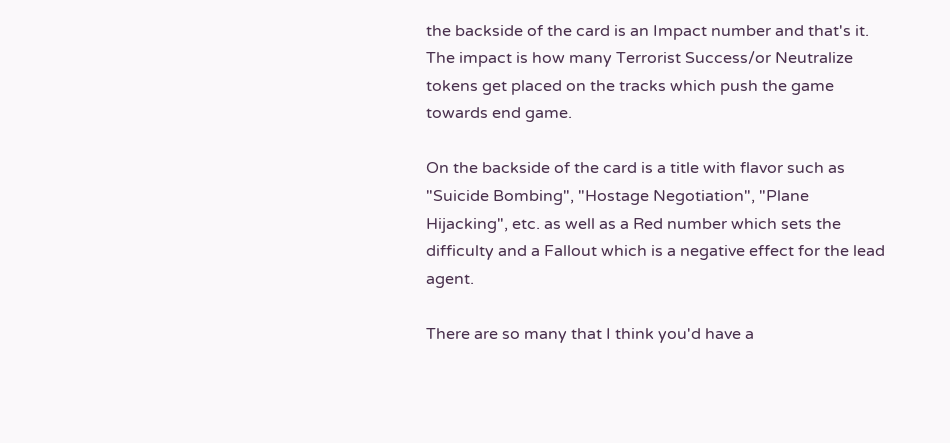the backside of the card is an Impact number and that's it. The impact is how many Terrorist Success/or Neutralize tokens get placed on the tracks which push the game towards end game.

On the backside of the card is a title with flavor such as "Suicide Bombing", "Hostage Negotiation", "Plane Hijacking", etc. as well as a Red number which sets the difficulty and a Fallout which is a negative effect for the lead agent.

There are so many that I think you'd have a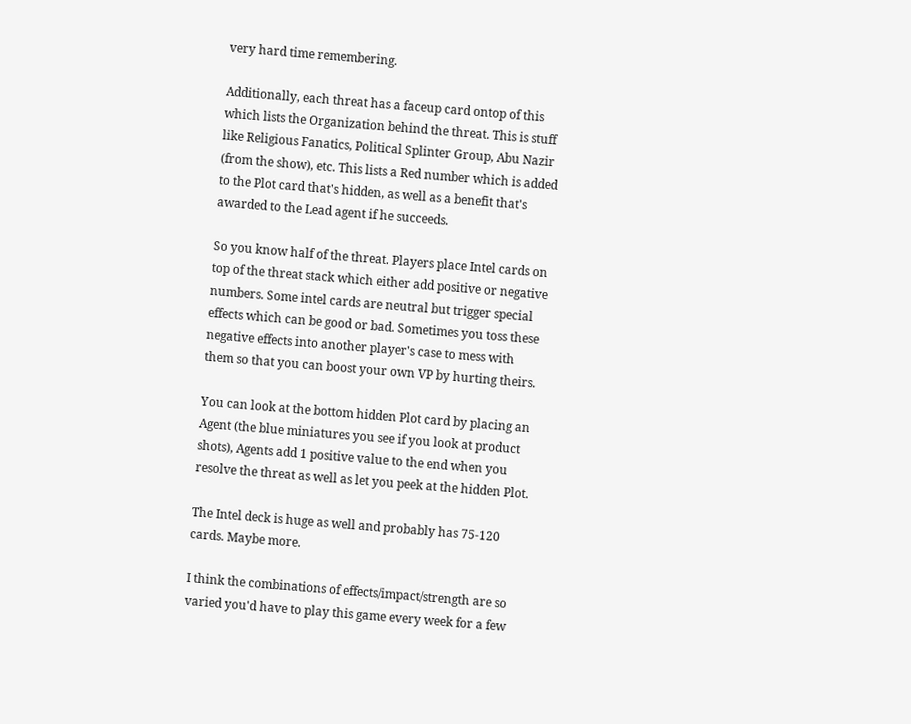very hard time remembering.

Additionally, each threat has a faceup card ontop of this which lists the Organization behind the threat. This is stuff like Religious Fanatics, Political Splinter Group, Abu Nazir (from the show), etc. This lists a Red number which is added to the Plot card that's hidden, as well as a benefit that's awarded to the Lead agent if he succeeds.

So you know half of the threat. Players place Intel cards on top of the threat stack which either add positive or negative numbers. Some intel cards are neutral but trigger special effects which can be good or bad. Sometimes you toss these negative effects into another player's case to mess with them so that you can boost your own VP by hurting theirs.

You can look at the bottom hidden Plot card by placing an Agent (the blue miniatures you see if you look at product shots), Agents add 1 positive value to the end when you resolve the threat as well as let you peek at the hidden Plot.

The Intel deck is huge as well and probably has 75-120 cards. Maybe more.

I think the combinations of effects/impact/strength are so varied you'd have to play this game every week for a few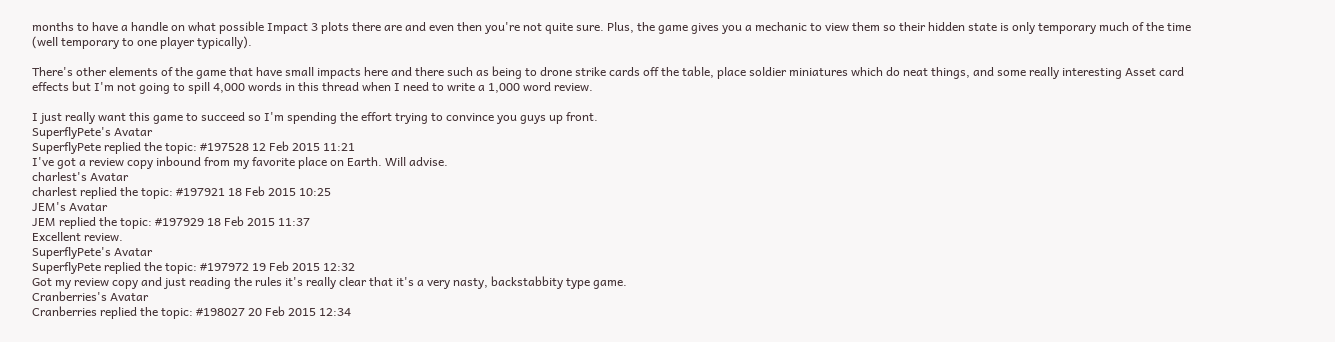months to have a handle on what possible Impact 3 plots there are and even then you're not quite sure. Plus, the game gives you a mechanic to view them so their hidden state is only temporary much of the time (well temporary to one player typically).

There's other elements of the game that have small impacts here and there such as being to drone strike cards off the table, place soldier miniatures which do neat things, and some really interesting Asset card effects but I'm not going to spill 4,000 words in this thread when I need to write a 1,000 word review.

I just really want this game to succeed so I'm spending the effort trying to convince you guys up front.
SuperflyPete's Avatar
SuperflyPete replied the topic: #197528 12 Feb 2015 11:21
I've got a review copy inbound from my favorite place on Earth. Will advise.
charlest's Avatar
charlest replied the topic: #197921 18 Feb 2015 10:25
JEM's Avatar
JEM replied the topic: #197929 18 Feb 2015 11:37
Excellent review.
SuperflyPete's Avatar
SuperflyPete replied the topic: #197972 19 Feb 2015 12:32
Got my review copy and just reading the rules it's really clear that it's a very nasty, backstabbity type game.
Cranberries's Avatar
Cranberries replied the topic: #198027 20 Feb 2015 12:34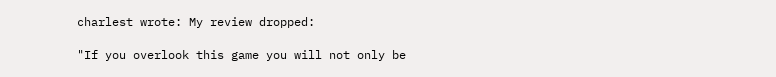charlest wrote: My review dropped:

"If you overlook this game you will not only be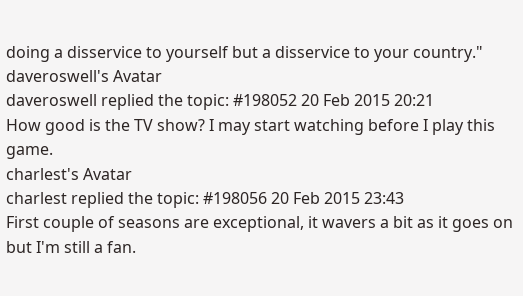doing a disservice to yourself but a disservice to your country."
daveroswell's Avatar
daveroswell replied the topic: #198052 20 Feb 2015 20:21
How good is the TV show? I may start watching before I play this game.
charlest's Avatar
charlest replied the topic: #198056 20 Feb 2015 23:43
First couple of seasons are exceptional, it wavers a bit as it goes on but I'm still a fan.